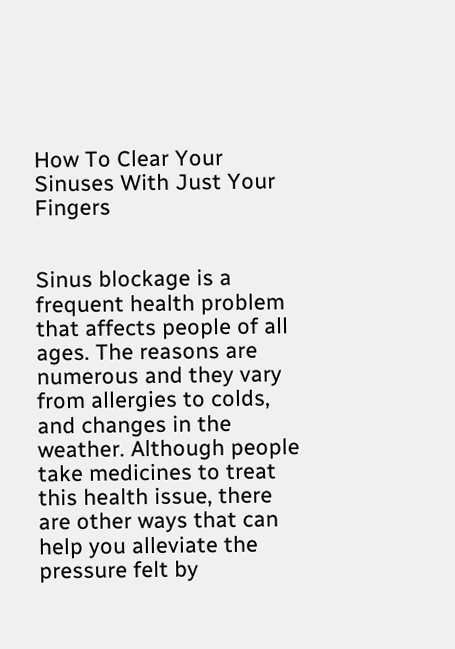How To Clear Your Sinuses With Just Your Fingers


Sinus blockage is a frequent health problem that affects people of all ages. The reasons are numerous and they vary from allergies to colds, and changes in the weather. Although people take medicines to treat this health issue, there are other ways that can help you alleviate the pressure felt by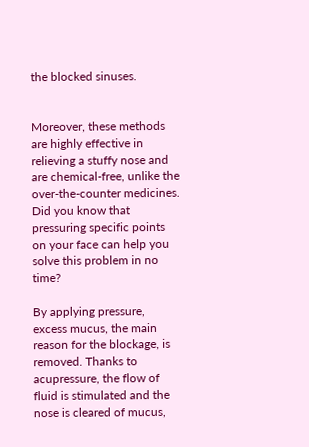the blocked sinuses.


Moreover, these methods are highly effective in relieving a stuffy nose and are chemical-free, unlike the over-the-counter medicines. Did you know that pressuring specific points on your face can help you solve this problem in no time?

By applying pressure, excess mucus, the main reason for the blockage, is removed. Thanks to acupressure, the flow of fluid is stimulated and the nose is cleared of mucus,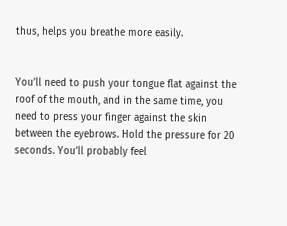thus, helps you breathe more easily.


You’ll need to push your tongue flat against the roof of the mouth, and in the same time, you need to press your finger against the skin between the eyebrows. Hold the pressure for 20 seconds. You’ll probably feel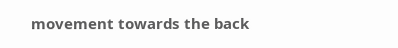movement towards the back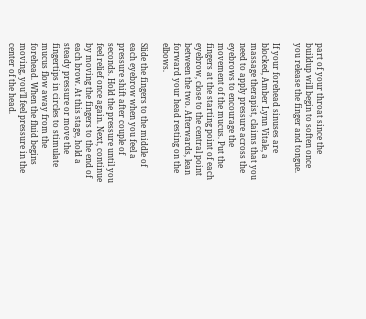part of your throat since the buildup will begin to soften once you release the finger and tongue.

If your forehead sinuses are blocked, Amber Lynn Vitale, a massage therapist, claims that you need to apply pressure across the eyebrows to encourage the movement of the mucus. Put the fingers at the starting point of each eyebrow, close to the central point between the two. Afterwards, lean forward your head resting on the elbows.

Slide the fingers to the middle of each eyebrow when you feel a pressure shift after couple of seconds. Hold the pressure until you feel relief once again. Next, continue by moving the fingers to the end of each brow. At this stage, hold a steady pressure or move the fingertips in circles to stimulate mucus flow away from the forehead. When the fluid begins moving, you’ll feel pressure in the center of the head.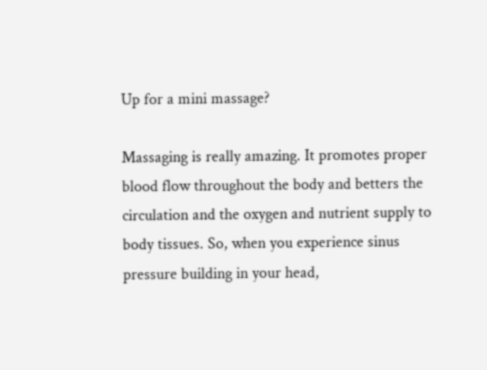Up for a mini massage?

Massaging is really amazing. It promotes proper blood flow throughout the body and betters the circulation and the oxygen and nutrient supply to body tissues. So, when you experience sinus pressure building in your head,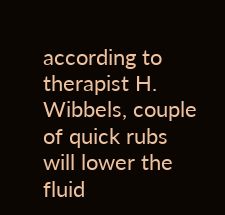according to therapist H. Wibbels, couple of quick rubs will lower the fluid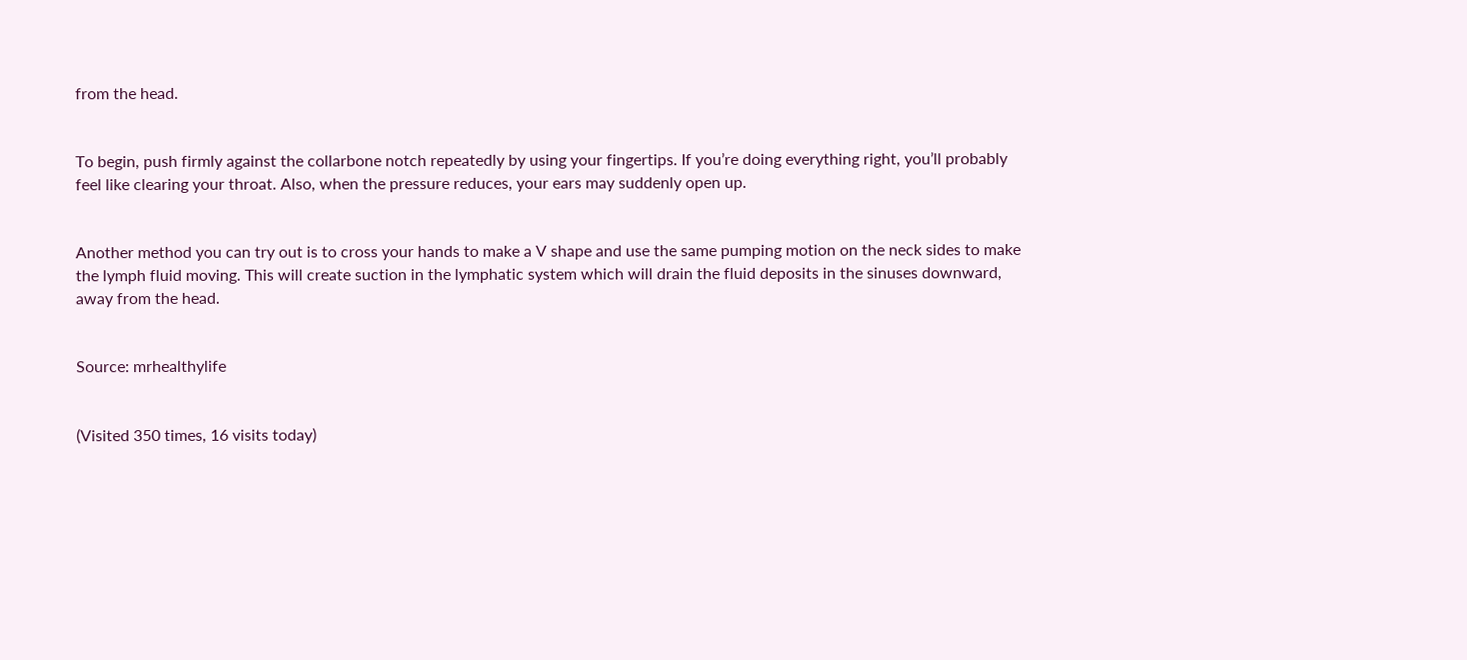from the head.


To begin, push firmly against the collarbone notch repeatedly by using your fingertips. If you’re doing everything right, you’ll probably feel like clearing your throat. Also, when the pressure reduces, your ears may suddenly open up.


Another method you can try out is to cross your hands to make a V shape and use the same pumping motion on the neck sides to make the lymph fluid moving. This will create suction in the lymphatic system which will drain the fluid deposits in the sinuses downward, away from the head.


Source: mrhealthylife


(Visited 350 times, 16 visits today)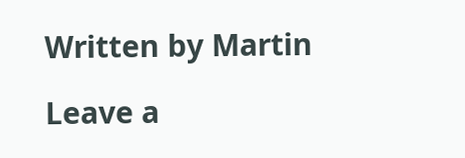Written by Martin

Leave a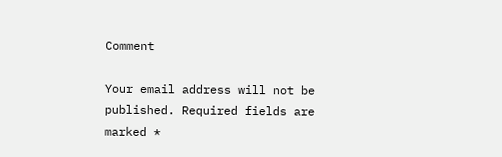Comment

Your email address will not be published. Required fields are marked *